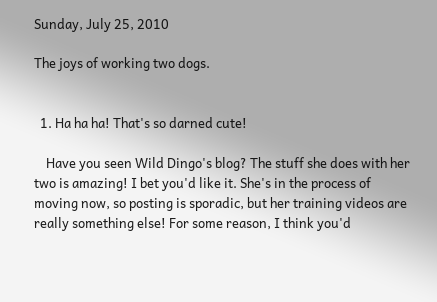Sunday, July 25, 2010

The joys of working two dogs.


  1. Ha ha ha! That's so darned cute!

    Have you seen Wild Dingo's blog? The stuff she does with her two is amazing! I bet you'd like it. She's in the process of moving now, so posting is sporadic, but her training videos are really something else! For some reason, I think you'd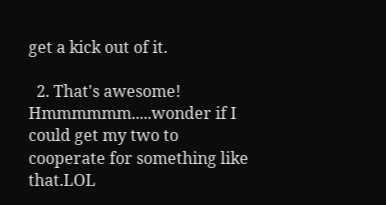get a kick out of it.

  2. That's awesome! Hmmmmmm.....wonder if I could get my two to cooperate for something like that.LOL